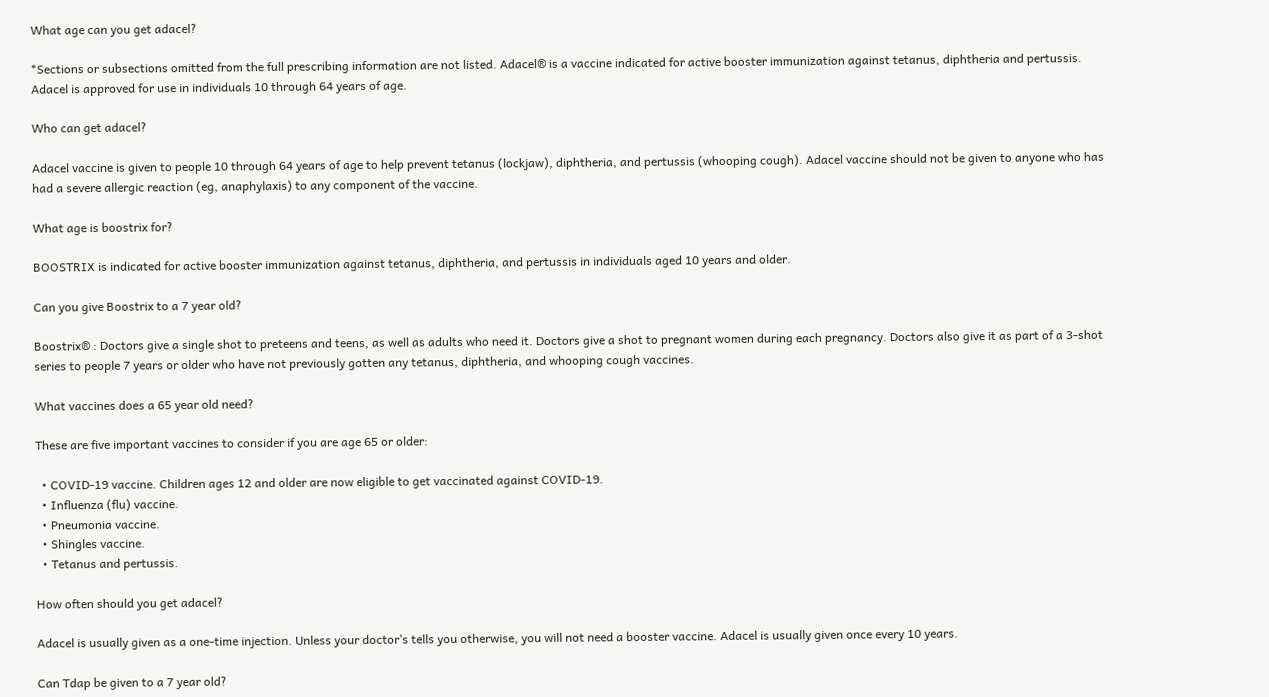What age can you get adacel?

*Sections or subsections omitted from the full prescribing information are not listed. Adacel® is a vaccine indicated for active booster immunization against tetanus, diphtheria and pertussis. Adacel is approved for use in individuals 10 through 64 years of age.

Who can get adacel?

Adacel vaccine is given to people 10 through 64 years of age to help prevent tetanus (lockjaw), diphtheria, and pertussis (whooping cough). Adacel vaccine should not be given to anyone who has had a severe allergic reaction (eg, anaphylaxis) to any component of the vaccine.

What age is boostrix for?

BOOSTRIX is indicated for active booster immunization against tetanus, diphtheria, and pertussis in individuals aged 10 years and older.

Can you give Boostrix to a 7 year old?

Boostrix® : Doctors give a single shot to preteens and teens, as well as adults who need it. Doctors give a shot to pregnant women during each pregnancy. Doctors also give it as part of a 3-shot series to people 7 years or older who have not previously gotten any tetanus, diphtheria, and whooping cough vaccines.

What vaccines does a 65 year old need?

These are five important vaccines to consider if you are age 65 or older:

  • COVID-19 vaccine. Children ages 12 and older are now eligible to get vaccinated against COVID-19.
  • Influenza (flu) vaccine.
  • Pneumonia vaccine.
  • Shingles vaccine.
  • Tetanus and pertussis.

How often should you get adacel?

Adacel is usually given as a one-time injection. Unless your doctor’s tells you otherwise, you will not need a booster vaccine. Adacel is usually given once every 10 years.

Can Tdap be given to a 7 year old?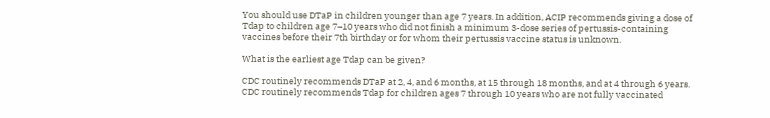You should use DTaP in children younger than age 7 years. In addition, ACIP recommends giving a dose of Tdap to children age 7–10 years who did not finish a minimum 3-dose series of pertussis-containing vaccines before their 7th birthday or for whom their pertussis vaccine status is unknown.

What is the earliest age Tdap can be given?

CDC routinely recommends DTaP at 2, 4, and 6 months, at 15 through 18 months, and at 4 through 6 years. CDC routinely recommends Tdap for children ages 7 through 10 years who are not fully vaccinated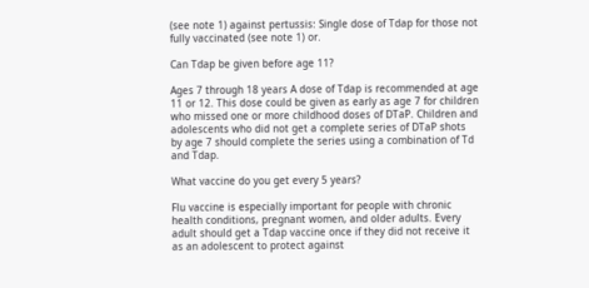(see note 1) against pertussis: Single dose of Tdap for those not fully vaccinated (see note 1) or.

Can Tdap be given before age 11?

Ages 7 through 18 years A dose of Tdap is recommended at age 11 or 12. This dose could be given as early as age 7 for children who missed one or more childhood doses of DTaP. Children and adolescents who did not get a complete series of DTaP shots by age 7 should complete the series using a combination of Td and Tdap.

What vaccine do you get every 5 years?

Flu vaccine is especially important for people with chronic health conditions, pregnant women, and older adults. Every adult should get a Tdap vaccine once if they did not receive it as an adolescent to protect against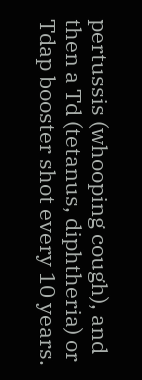pertussis (whooping cough), and then a Td (tetanus, diphtheria) or Tdap booster shot every 10 years.